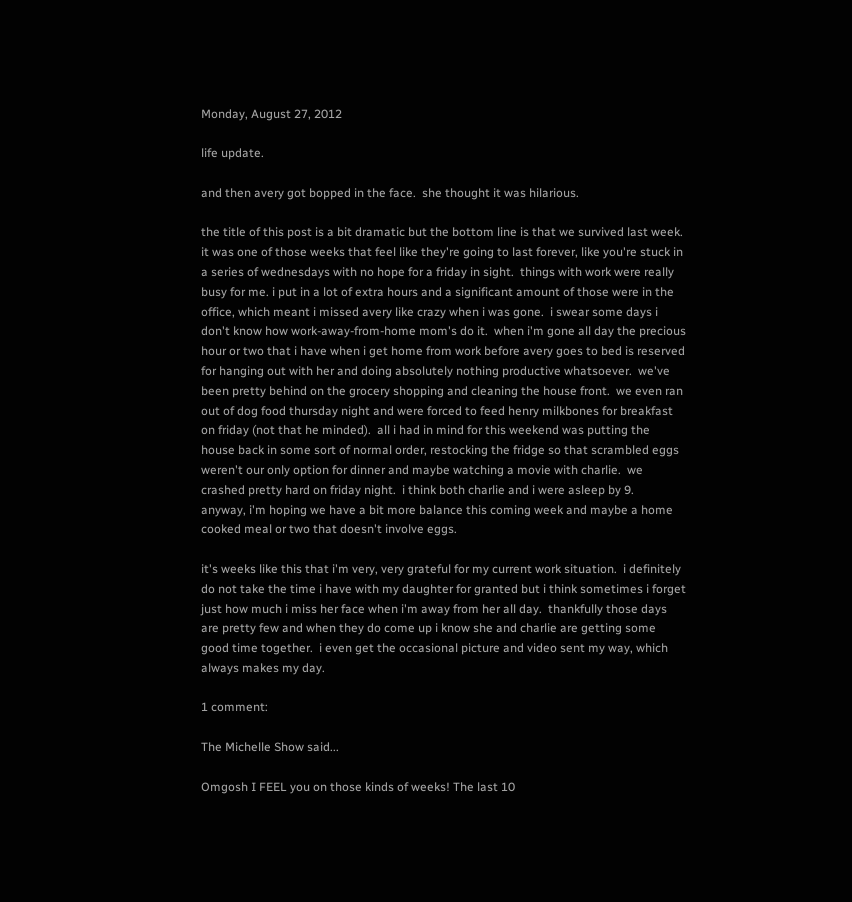Monday, August 27, 2012

life update.

and then avery got bopped in the face.  she thought it was hilarious.

the title of this post is a bit dramatic but the bottom line is that we survived last week.  it was one of those weeks that feel like they're going to last forever, like you're stuck in a series of wednesdays with no hope for a friday in sight.  things with work were really busy for me. i put in a lot of extra hours and a significant amount of those were in the office, which meant i missed avery like crazy when i was gone.  i swear some days i don't know how work-away-from-home mom's do it.  when i'm gone all day the precious hour or two that i have when i get home from work before avery goes to bed is reserved for hanging out with her and doing absolutely nothing productive whatsoever.  we've been pretty behind on the grocery shopping and cleaning the house front.  we even ran out of dog food thursday night and were forced to feed henry milkbones for breakfast on friday (not that he minded).  all i had in mind for this weekend was putting the house back in some sort of normal order, restocking the fridge so that scrambled eggs weren't our only option for dinner and maybe watching a movie with charlie.  we crashed pretty hard on friday night.  i think both charlie and i were asleep by 9.    anyway, i'm hoping we have a bit more balance this coming week and maybe a home cooked meal or two that doesn't involve eggs.

it's weeks like this that i'm very, very grateful for my current work situation.  i definitely do not take the time i have with my daughter for granted but i think sometimes i forget just how much i miss her face when i'm away from her all day.  thankfully those days are pretty few and when they do come up i know she and charlie are getting some good time together.  i even get the occasional picture and video sent my way, which always makes my day.

1 comment:

The Michelle Show said...

Omgosh I FEEL you on those kinds of weeks! The last 10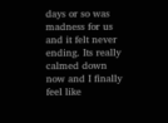days or so was madness for us and it felt never ending. Its really calmed down now and I finally feel like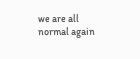we are all normal again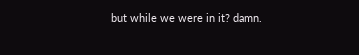but while we were in it? damn.